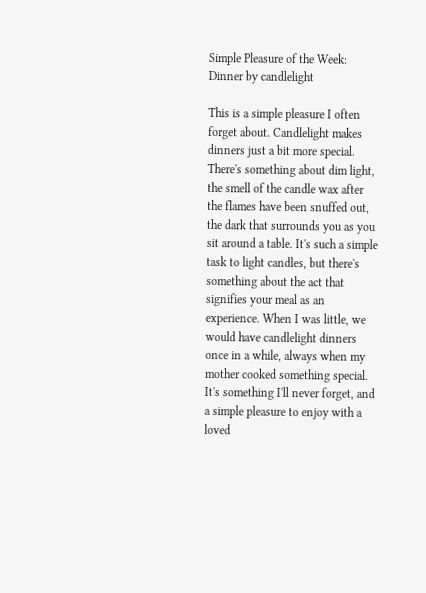Simple Pleasure of the Week: Dinner by candlelight

This is a simple pleasure I often forget about. Candlelight makes dinners just a bit more special. There's something about dim light, the smell of the candle wax after the flames have been snuffed out, the dark that surrounds you as you sit around a table. It's such a simple task to light candles, but there's something about the act that signifies your meal as an experience. When I was little, we would have candlelight dinners once in a while, always when my mother cooked something special. It's something I'll never forget, and a simple pleasure to enjoy with a loved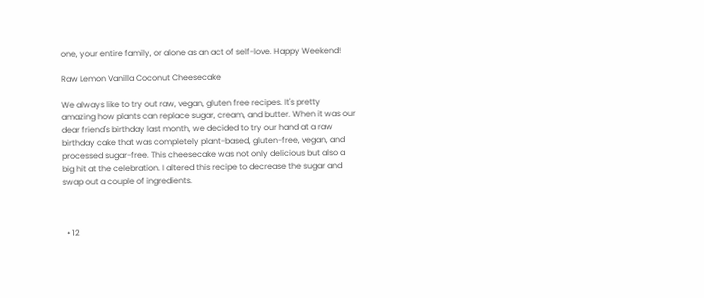one, your entire family, or alone as an act of self-love. Happy Weekend!

Raw Lemon Vanilla Coconut Cheesecake

We always like to try out raw, vegan, gluten free recipes. It's pretty amazing how plants can replace sugar, cream, and butter. When it was our dear friend's birthday last month, we decided to try our hand at a raw birthday cake that was completely plant-based, gluten-free, vegan, and processed sugar-free. This cheesecake was not only delicious but also a big hit at the celebration. I altered this recipe to decrease the sugar and swap out a couple of ingredients.



  • 12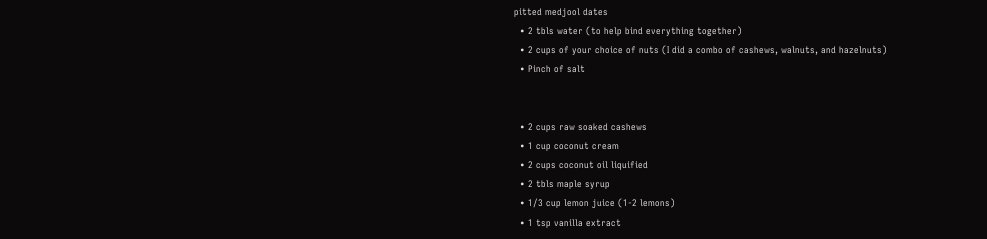pitted medjool dates
  • 2 tbls water (to help bind everything together)
  • 2 cups of your choice of nuts (I did a combo of cashews, walnuts, and hazelnuts)
  • Pinch of salt


  • 2 cups raw soaked cashews
  • 1 cup coconut cream
  • 2 cups coconut oil liquified
  • 2 tbls maple syrup
  • 1/3 cup lemon juice (1-2 lemons)
  • 1 tsp vanilla extract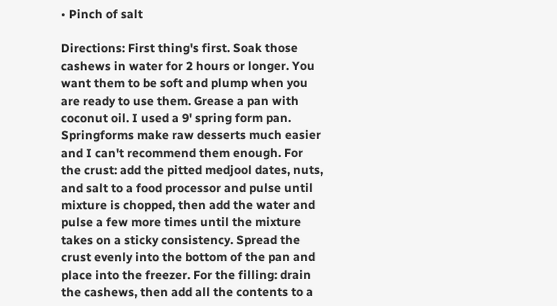• Pinch of salt

Directions: First thing's first. Soak those cashews in water for 2 hours or longer. You want them to be soft and plump when you are ready to use them. Grease a pan with coconut oil. I used a 9' spring form pan. Springforms make raw desserts much easier and I can't recommend them enough. For the crust: add the pitted medjool dates, nuts, and salt to a food processor and pulse until mixture is chopped, then add the water and pulse a few more times until the mixture takes on a sticky consistency. Spread the crust evenly into the bottom of the pan and place into the freezer. For the filling: drain the cashews, then add all the contents to a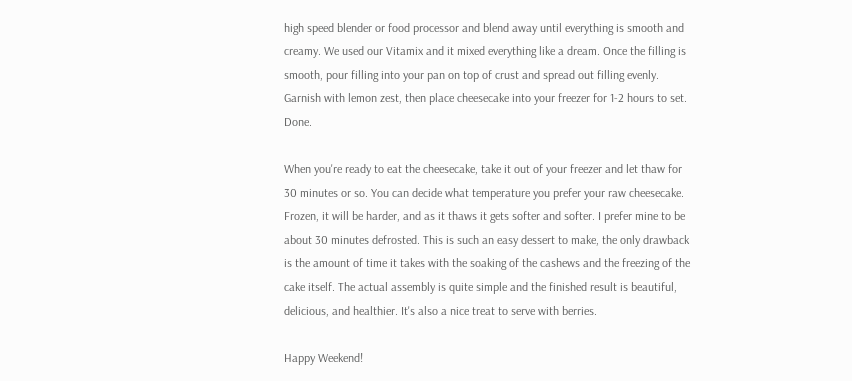high speed blender or food processor and blend away until everything is smooth and creamy. We used our Vitamix and it mixed everything like a dream. Once the filling is smooth, pour filling into your pan on top of crust and spread out filling evenly. Garnish with lemon zest, then place cheesecake into your freezer for 1-2 hours to set. Done.

When you're ready to eat the cheesecake, take it out of your freezer and let thaw for 30 minutes or so. You can decide what temperature you prefer your raw cheesecake. Frozen, it will be harder, and as it thaws it gets softer and softer. I prefer mine to be about 30 minutes defrosted. This is such an easy dessert to make, the only drawback is the amount of time it takes with the soaking of the cashews and the freezing of the cake itself. The actual assembly is quite simple and the finished result is beautiful, delicious, and healthier. It's also a nice treat to serve with berries.

Happy Weekend!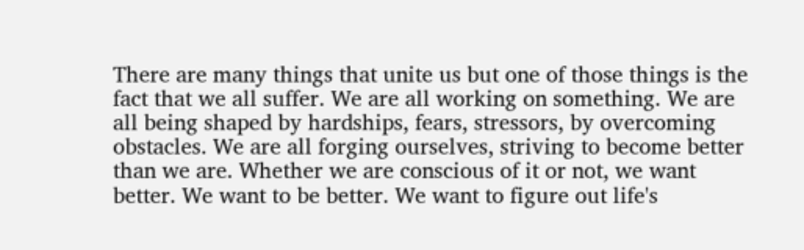There are many things that unite us but one of those things is the fact that we all suffer. We are all working on something. We are all being shaped by hardships, fears, stressors, by overcoming obstacles. We are all forging ourselves, striving to become better than we are. Whether we are conscious of it or not, we want better. We want to be better. We want to figure out life's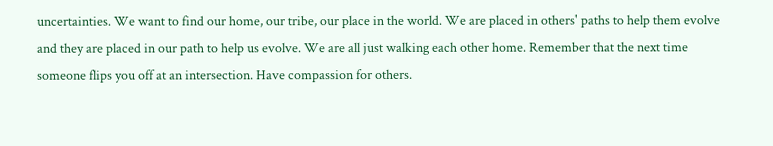uncertainties. We want to find our home, our tribe, our place in the world. We are placed in others' paths to help them evolve and they are placed in our path to help us evolve. We are all just walking each other home. Remember that the next time someone flips you off at an intersection. Have compassion for others.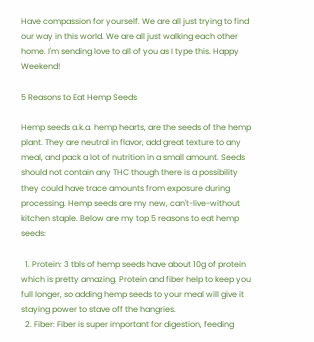Have compassion for yourself. We are all just trying to find our way in this world. We are all just walking each other home. I'm sending love to all of you as I type this. Happy Weekend!

5 Reasons to Eat Hemp Seeds

Hemp seeds a.k.a. hemp hearts, are the seeds of the hemp plant. They are neutral in flavor, add great texture to any meal, and pack a lot of nutrition in a small amount. Seeds should not contain any THC though there is a possibility they could have trace amounts from exposure during processing. Hemp seeds are my new, can't-live-without kitchen staple. Below are my top 5 reasons to eat hemp seeds:

  1. Protein: 3 tbls of hemp seeds have about 10g of protein which is pretty amazing. Protein and fiber help to keep you full longer, so adding hemp seeds to your meal will give it staying power to stave off the hangries.
  2. Fiber: Fiber is super important for digestion, feeding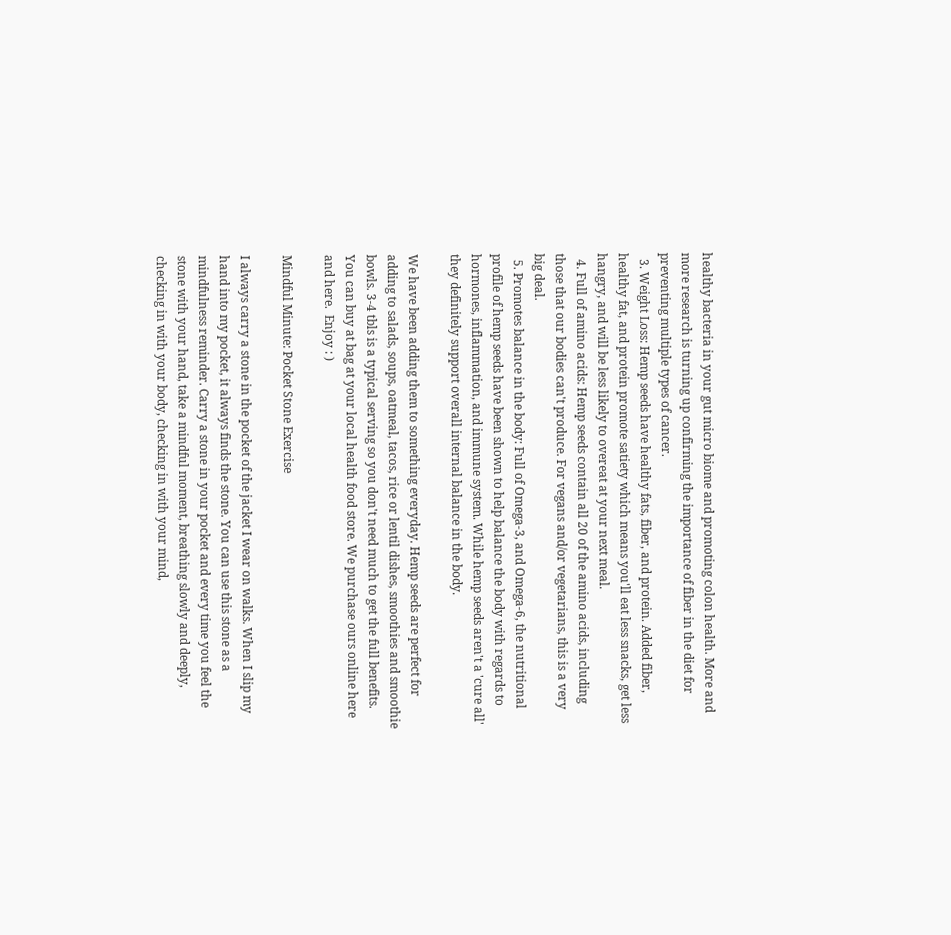healthy bacteria in your gut micro biome and promoting colon health. More and more research is turning up confirming the importance of fiber in the diet for preventing multiple types of cancer.
  3. Weight Loss: Hemp seeds have healthy fats, fiber, and protein. Added fiber, healthy fat, and protein promote satiety which means you'll eat less snacks, get less hangry, and will be less likely to overeat at your next meal.
  4. Full of amino acids: Hemp seeds contain all 20 of the amino acids, including those that our bodies can't produce. For vegans and/or vegetarians, this is a very big deal.
  5. Promotes balance in the body: Full of Omega-3, and Omega-6, the nutritional profile of hemp seeds have been shown to help balance the body with regards to hormones, inflammation, and immune system. While hemp seeds aren't a 'cure all' they definitely support overall internal balance in the body.

We have been adding them to something everyday. Hemp seeds are perfect for adding to salads, soups, oatmeal, tacos, rice or lentil dishes, smoothies and smoothie bowls. 3-4 tbls is a typical serving so you don't need much to get the full benefits. You can buy at bag at your local health food store. We purchase ours online here and here.  Enjoy : )

Mindful Minute: Pocket Stone Exercise

I always carry a stone in the pocket of the jacket I wear on walks. When I slip my hand into my pocket, it always finds the stone. You can use this stone as a mindfulness reminder. Carry a stone in your pocket and every time you feel the stone with your hand, take a mindful moment, breathing slowly and deeply, checking in with your body, checking in with your mind,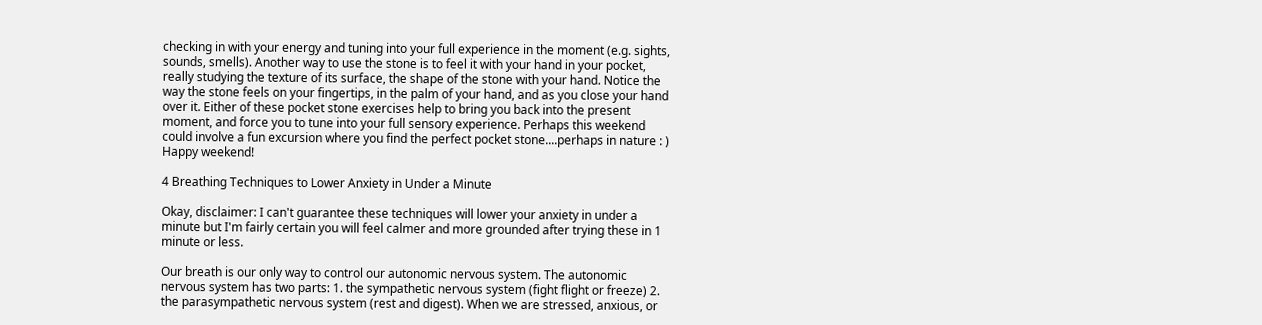checking in with your energy and tuning into your full experience in the moment (e.g. sights, sounds, smells). Another way to use the stone is to feel it with your hand in your pocket, really studying the texture of its surface, the shape of the stone with your hand. Notice the way the stone feels on your fingertips, in the palm of your hand, and as you close your hand over it. Either of these pocket stone exercises help to bring you back into the present moment, and force you to tune into your full sensory experience. Perhaps this weekend could involve a fun excursion where you find the perfect pocket stone....perhaps in nature : ) Happy weekend!

4 Breathing Techniques to Lower Anxiety in Under a Minute

Okay, disclaimer: I can't guarantee these techniques will lower your anxiety in under a minute but I'm fairly certain you will feel calmer and more grounded after trying these in 1 minute or less.

Our breath is our only way to control our autonomic nervous system. The autonomic nervous system has two parts: 1. the sympathetic nervous system (fight flight or freeze) 2. the parasympathetic nervous system (rest and digest). When we are stressed, anxious, or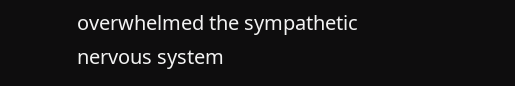overwhelmed the sympathetic nervous system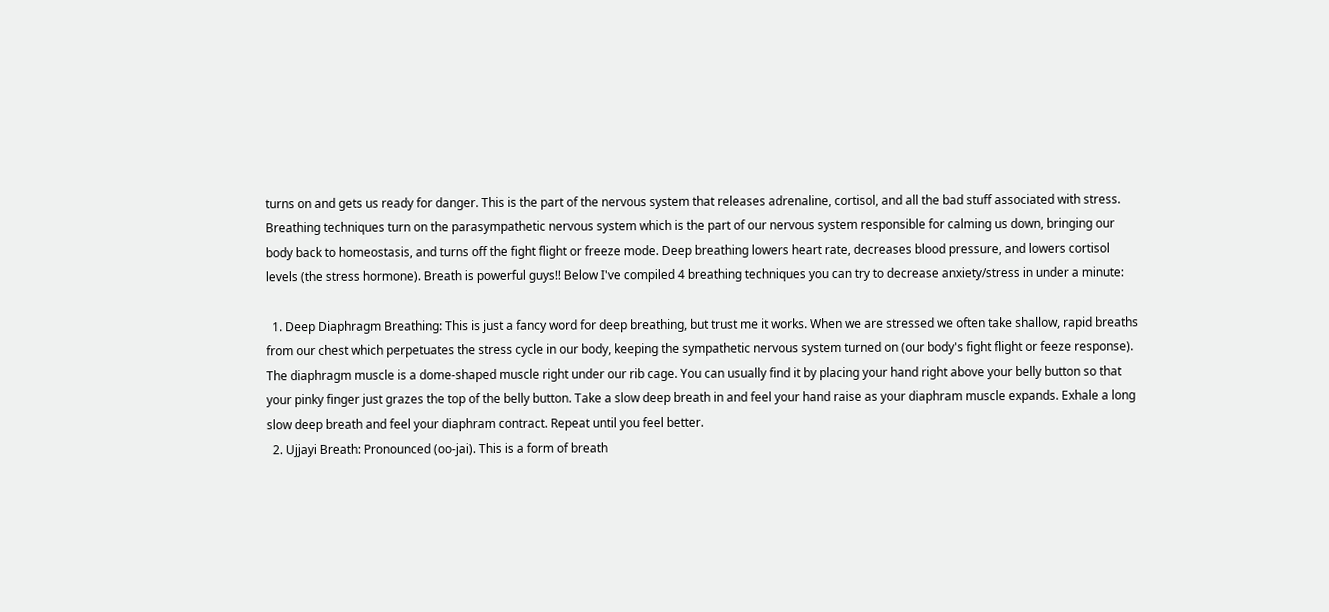turns on and gets us ready for danger. This is the part of the nervous system that releases adrenaline, cortisol, and all the bad stuff associated with stress. Breathing techniques turn on the parasympathetic nervous system which is the part of our nervous system responsible for calming us down, bringing our body back to homeostasis, and turns off the fight flight or freeze mode. Deep breathing lowers heart rate, decreases blood pressure, and lowers cortisol levels (the stress hormone). Breath is powerful guys!! Below I've compiled 4 breathing techniques you can try to decrease anxiety/stress in under a minute:

  1. Deep Diaphragm Breathing: This is just a fancy word for deep breathing, but trust me it works. When we are stressed we often take shallow, rapid breaths from our chest which perpetuates the stress cycle in our body, keeping the sympathetic nervous system turned on (our body's fight flight or feeze response). The diaphragm muscle is a dome-shaped muscle right under our rib cage. You can usually find it by placing your hand right above your belly button so that your pinky finger just grazes the top of the belly button. Take a slow deep breath in and feel your hand raise as your diaphram muscle expands. Exhale a long slow deep breath and feel your diaphram contract. Repeat until you feel better.
  2. Ujjayi Breath: Pronounced (oo-jai). This is a form of breath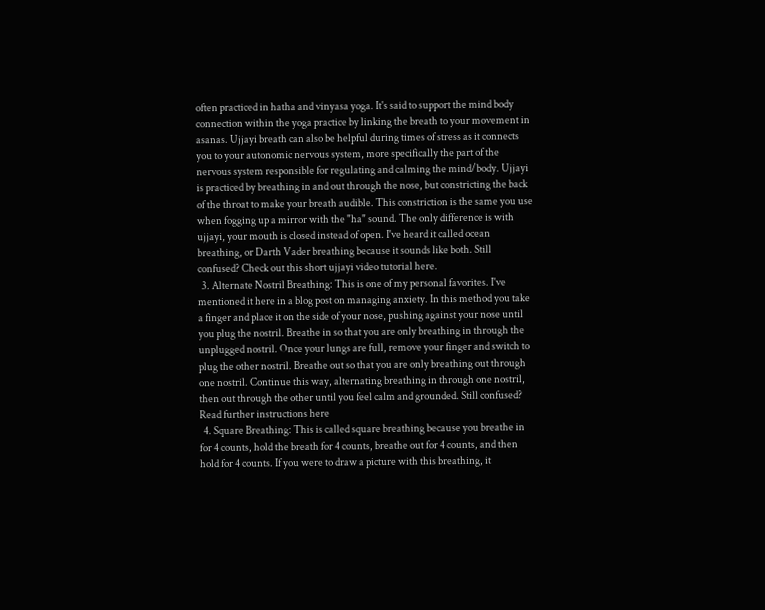often practiced in hatha and vinyasa yoga. It's said to support the mind body connection within the yoga practice by linking the breath to your movement in asanas. Ujjayi breath can also be helpful during times of stress as it connects you to your autonomic nervous system, more specifically the part of the nervous system responsible for regulating and calming the mind/body. Ujjayi is practiced by breathing in and out through the nose, but constricting the back of the throat to make your breath audible. This constriction is the same you use when fogging up a mirror with the "ha" sound. The only difference is with ujjayi, your mouth is closed instead of open. I've heard it called ocean breathing, or Darth Vader breathing because it sounds like both. Still confused? Check out this short ujjayi video tutorial here.
  3. Alternate Nostril Breathing: This is one of my personal favorites. I've mentioned it here in a blog post on managing anxiety. In this method you take a finger and place it on the side of your nose, pushing against your nose until you plug the nostril. Breathe in so that you are only breathing in through the unplugged nostril. Once your lungs are full, remove your finger and switch to plug the other nostril. Breathe out so that you are only breathing out through one nostril. Continue this way, alternating breathing in through one nostril, then out through the other until you feel calm and grounded. Still confused? Read further instructions here
  4. Square Breathing: This is called square breathing because you breathe in for 4 counts, hold the breath for 4 counts, breathe out for 4 counts, and then hold for 4 counts. If you were to draw a picture with this breathing, it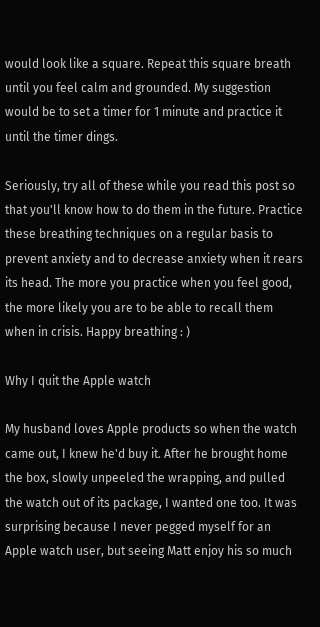would look like a square. Repeat this square breath until you feel calm and grounded. My suggestion would be to set a timer for 1 minute and practice it until the timer dings.

Seriously, try all of these while you read this post so that you'll know how to do them in the future. Practice these breathing techniques on a regular basis to prevent anxiety and to decrease anxiety when it rears its head. The more you practice when you feel good, the more likely you are to be able to recall them when in crisis. Happy breathing : )

Why I quit the Apple watch

My husband loves Apple products so when the watch came out, I knew he'd buy it. After he brought home the box, slowly unpeeled the wrapping, and pulled the watch out of its package, I wanted one too. It was surprising because I never pegged myself for an Apple watch user, but seeing Matt enjoy his so much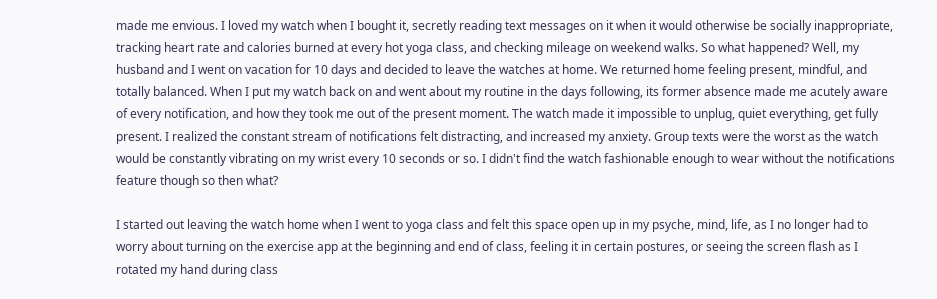made me envious. I loved my watch when I bought it, secretly reading text messages on it when it would otherwise be socially inappropriate, tracking heart rate and calories burned at every hot yoga class, and checking mileage on weekend walks. So what happened? Well, my husband and I went on vacation for 10 days and decided to leave the watches at home. We returned home feeling present, mindful, and totally balanced. When I put my watch back on and went about my routine in the days following, its former absence made me acutely aware of every notification, and how they took me out of the present moment. The watch made it impossible to unplug, quiet everything, get fully present. I realized the constant stream of notifications felt distracting, and increased my anxiety. Group texts were the worst as the watch would be constantly vibrating on my wrist every 10 seconds or so. I didn't find the watch fashionable enough to wear without the notifications feature though so then what?

I started out leaving the watch home when I went to yoga class and felt this space open up in my psyche, mind, life, as I no longer had to worry about turning on the exercise app at the beginning and end of class, feeling it in certain postures, or seeing the screen flash as I rotated my hand during class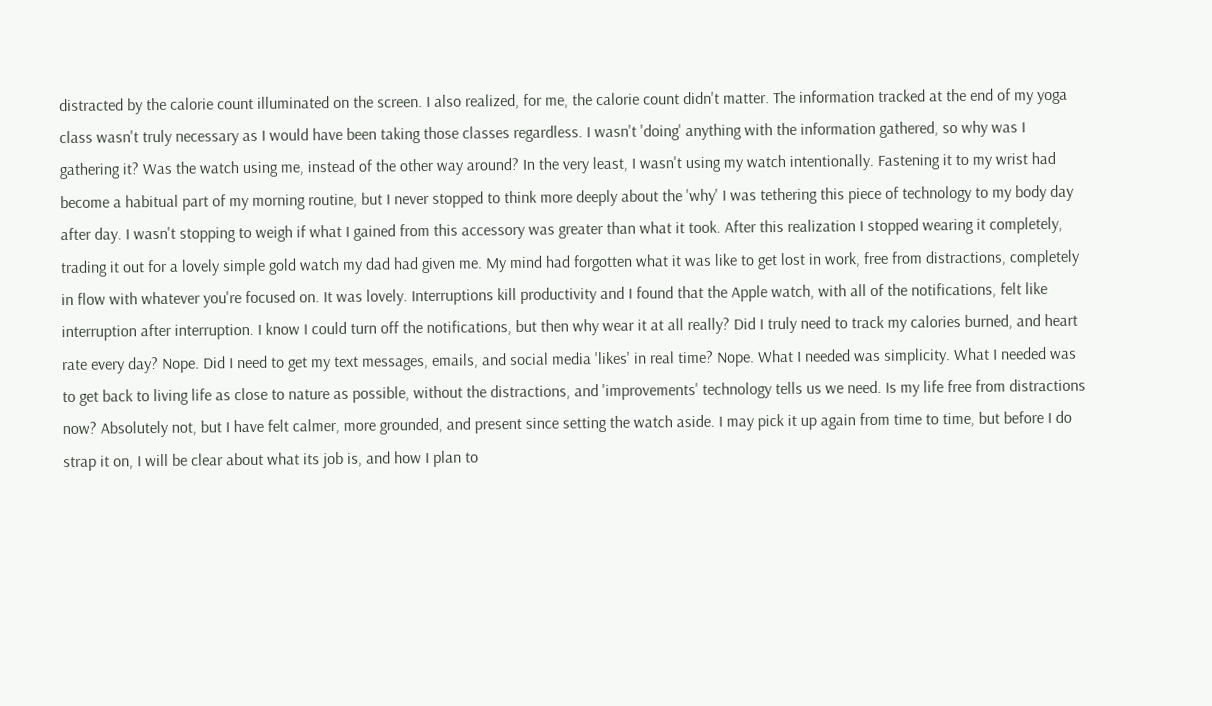distracted by the calorie count illuminated on the screen. I also realized, for me, the calorie count didn't matter. The information tracked at the end of my yoga class wasn't truly necessary as I would have been taking those classes regardless. I wasn't 'doing' anything with the information gathered, so why was I gathering it? Was the watch using me, instead of the other way around? In the very least, I wasn't using my watch intentionally. Fastening it to my wrist had become a habitual part of my morning routine, but I never stopped to think more deeply about the 'why' I was tethering this piece of technology to my body day after day. I wasn't stopping to weigh if what I gained from this accessory was greater than what it took. After this realization I stopped wearing it completely, trading it out for a lovely simple gold watch my dad had given me. My mind had forgotten what it was like to get lost in work, free from distractions, completely in flow with whatever you're focused on. It was lovely. Interruptions kill productivity and I found that the Apple watch, with all of the notifications, felt like interruption after interruption. I know I could turn off the notifications, but then why wear it at all really? Did I truly need to track my calories burned, and heart rate every day? Nope. Did I need to get my text messages, emails, and social media 'likes' in real time? Nope. What I needed was simplicity. What I needed was to get back to living life as close to nature as possible, without the distractions, and 'improvements' technology tells us we need. Is my life free from distractions now? Absolutely not, but I have felt calmer, more grounded, and present since setting the watch aside. I may pick it up again from time to time, but before I do strap it on, I will be clear about what its job is, and how I plan to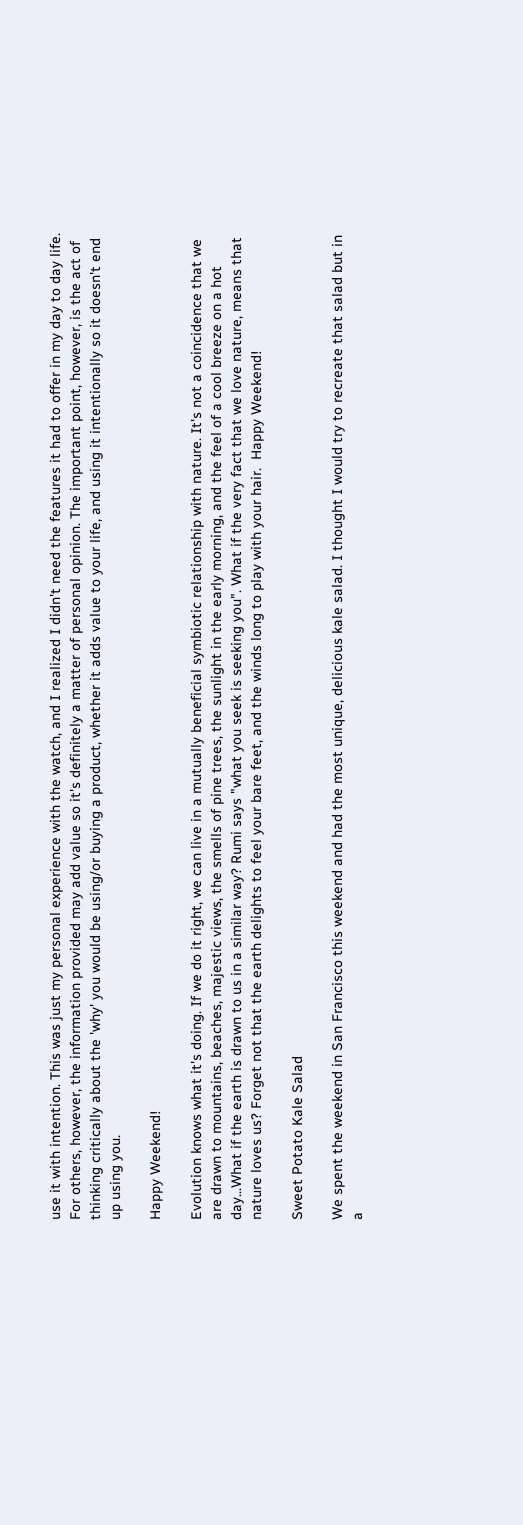use it with intention. This was just my personal experience with the watch, and I realized I didn't need the features it had to offer in my day to day life. For others, however, the information provided may add value so it's definitely a matter of personal opinion. The important point, however, is the act of thinking critically about the 'why' you would be using/or buying a product, whether it adds value to your life, and using it intentionally so it doesn't end up using you.

Happy Weekend!

Evolution knows what it's doing. If we do it right, we can live in a mutually beneficial symbiotic relationship with nature. It's not a coincidence that we are drawn to mountains, beaches, majestic views, the smells of pine trees, the sunlight in the early morning, and the feel of a cool breeze on a hot day...What if the earth is drawn to us in a similar way? Rumi says "what you seek is seeking you". What if the very fact that we love nature, means that nature loves us? Forget not that the earth delights to feel your bare feet, and the winds long to play with your hair.  Happy Weekend!

Sweet Potato Kale Salad

We spent the weekend in San Francisco this weekend and had the most unique, delicious kale salad. I thought I would try to recreate that salad but in a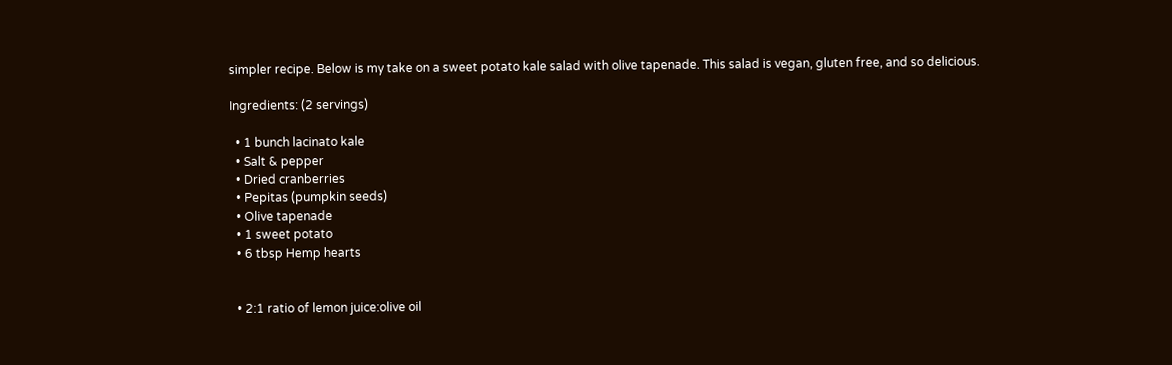simpler recipe. Below is my take on a sweet potato kale salad with olive tapenade. This salad is vegan, gluten free, and so delicious.

Ingredients: (2 servings)

  • 1 bunch lacinato kale
  • Salt & pepper
  • Dried cranberries
  • Pepitas (pumpkin seeds)
  • Olive tapenade
  • 1 sweet potato
  • 6 tbsp Hemp hearts


  • 2:1 ratio of lemon juice:olive oil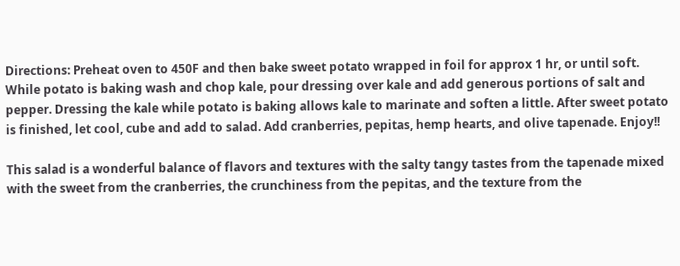Directions: Preheat oven to 450F and then bake sweet potato wrapped in foil for approx 1 hr, or until soft. While potato is baking wash and chop kale, pour dressing over kale and add generous portions of salt and pepper. Dressing the kale while potato is baking allows kale to marinate and soften a little. After sweet potato is finished, let cool, cube and add to salad. Add cranberries, pepitas, hemp hearts, and olive tapenade. Enjoy!!

This salad is a wonderful balance of flavors and textures with the salty tangy tastes from the tapenade mixed with the sweet from the cranberries, the crunchiness from the pepitas, and the texture from the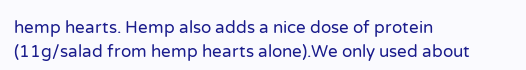hemp hearts. Hemp also adds a nice dose of protein (11g/salad from hemp hearts alone).We only used about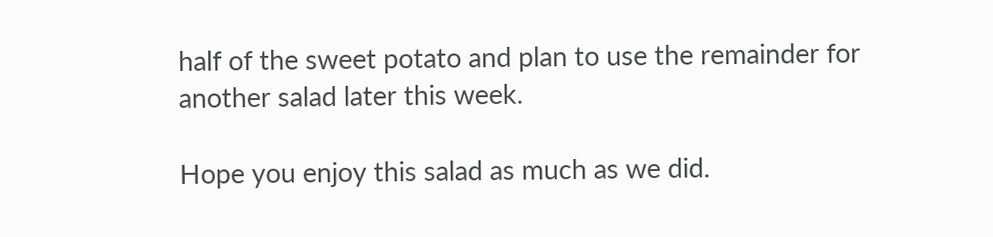half of the sweet potato and plan to use the remainder for another salad later this week.

Hope you enjoy this salad as much as we did.